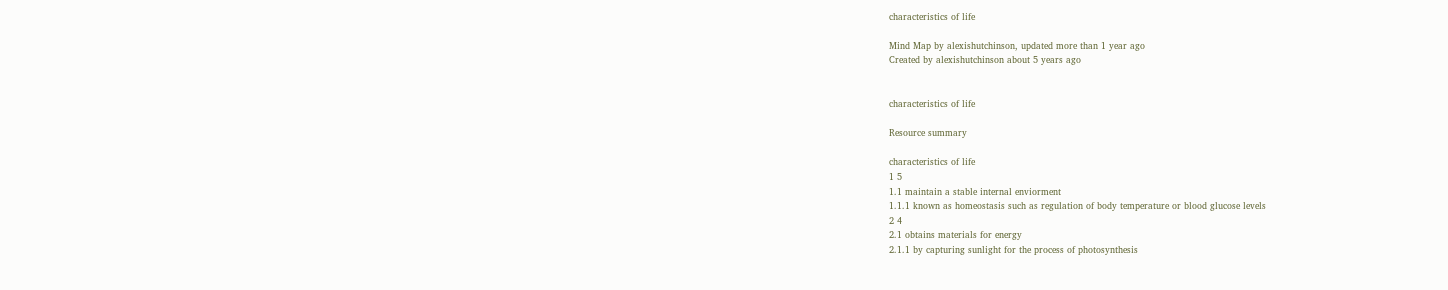characteristics of life

Mind Map by alexishutchinson, updated more than 1 year ago
Created by alexishutchinson about 5 years ago


characteristics of life

Resource summary

characteristics of life
1 5
1.1 maintain a stable internal enviorment
1.1.1 known as homeostasis such as regulation of body temperature or blood glucose levels
2 4
2.1 obtains materials for energy
2.1.1 by capturing sunlight for the process of photosynthesis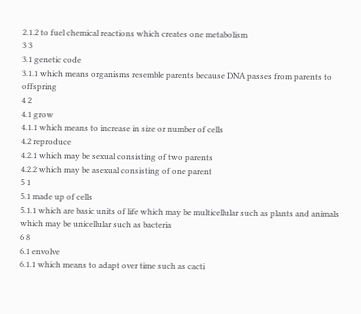2.1.2 to fuel chemical reactions which creates one metabolism
3 3
3.1 genetic code
3.1.1 which means organisms resemble parents because DNA passes from parents to offspring
4 2
4.1 grow
4.1.1 which means to increase in size or number of cells
4.2 reproduce
4.2.1 which may be sexual consisting of two parents
4.2.2 which may be asexual consisting of one parent
5 1
5.1 made up of cells
5.1.1 which are basic units of life which may be multicellular such as plants and animals which may be unicellular such as bacteria
6 8
6.1 envolve
6.1.1 which means to adapt over time such as cacti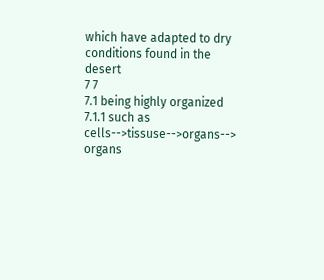which have adapted to dry conditions found in the desert
7 7
7.1 being highly organized
7.1.1 such as cells-->tissuse-->organs--> organs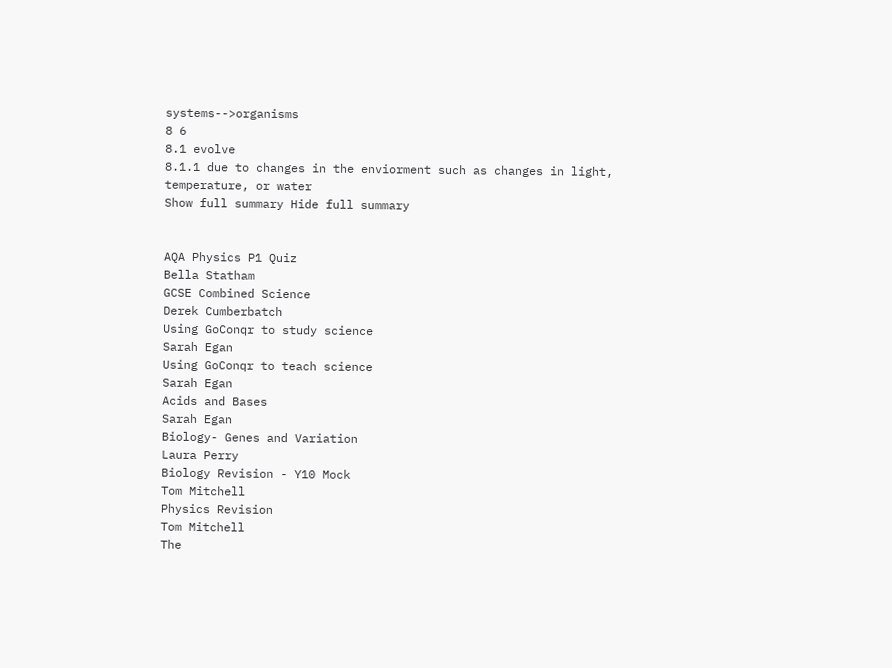systems-->organisms
8 6
8.1 evolve
8.1.1 due to changes in the enviorment such as changes in light, temperature, or water
Show full summary Hide full summary


AQA Physics P1 Quiz
Bella Statham
GCSE Combined Science
Derek Cumberbatch
Using GoConqr to study science
Sarah Egan
Using GoConqr to teach science
Sarah Egan
Acids and Bases
Sarah Egan
Biology- Genes and Variation
Laura Perry
Biology Revision - Y10 Mock
Tom Mitchell
Physics Revision
Tom Mitchell
The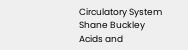Circulatory System
Shane Buckley
Acids and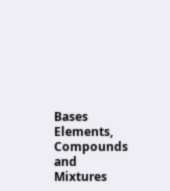Bases
Elements, Compounds and Mixtures